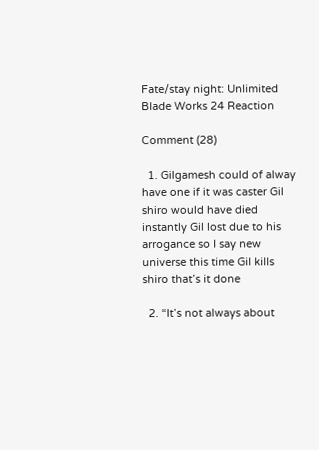Fate/stay night: Unlimited Blade Works 24 Reaction

Comment (28)

  1. Gilgamesh could of alway have one if it was caster Gil shiro would have died instantly Gil lost due to his arrogance so I say new universe this time Gil kills shiro that’s it done

  2. “It’s not always about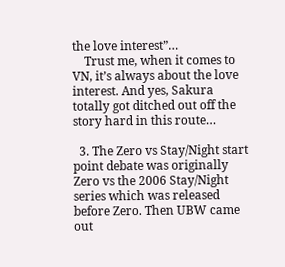the love interest”…
    Trust me, when it comes to VN, it’s always about the love interest. And yes, Sakura totally got ditched out off the story hard in this route…

  3. The Zero vs Stay/Night start point debate was originally Zero vs the 2006 Stay/Night series which was released before Zero. Then UBW came out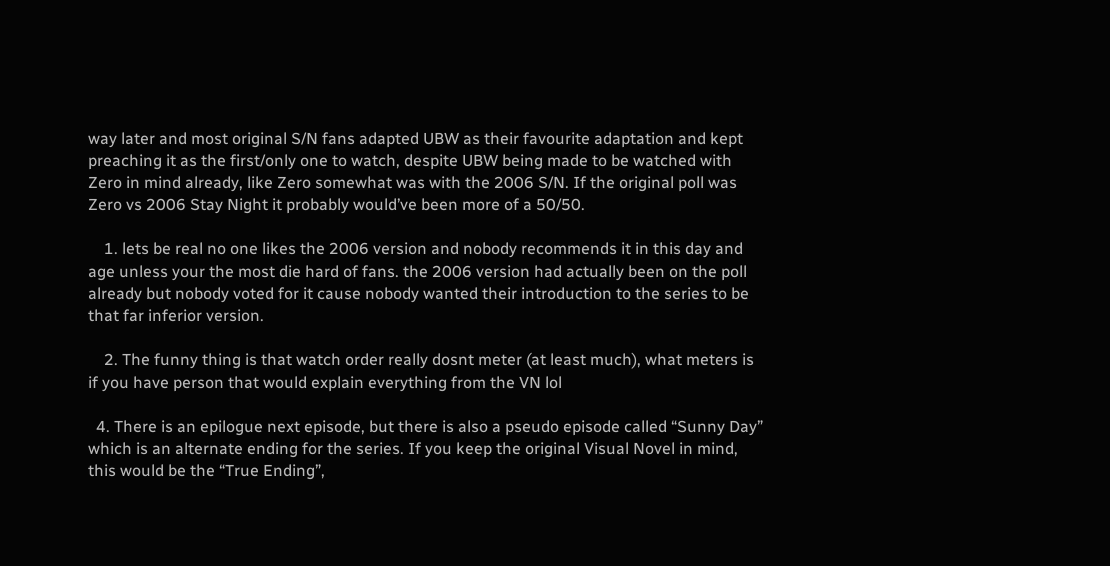way later and most original S/N fans adapted UBW as their favourite adaptation and kept preaching it as the first/only one to watch, despite UBW being made to be watched with Zero in mind already, like Zero somewhat was with the 2006 S/N. If the original poll was Zero vs 2006 Stay Night it probably would’ve been more of a 50/50.

    1. lets be real no one likes the 2006 version and nobody recommends it in this day and age unless your the most die hard of fans. the 2006 version had actually been on the poll already but nobody voted for it cause nobody wanted their introduction to the series to be that far inferior version.

    2. The funny thing is that watch order really dosnt meter (at least much), what meters is if you have person that would explain everything from the VN lol

  4. There is an epilogue next episode, but there is also a pseudo episode called “Sunny Day” which is an alternate ending for the series. If you keep the original Visual Novel in mind, this would be the “True Ending”,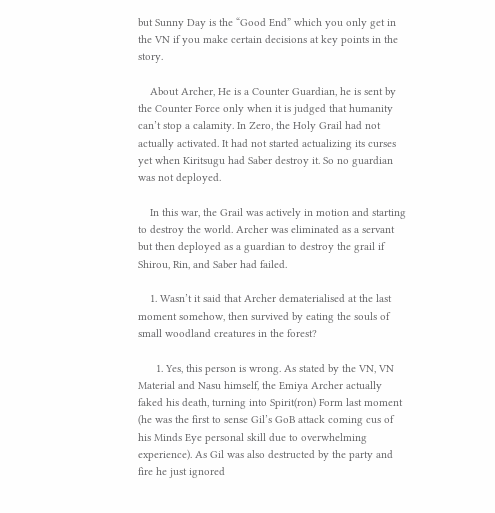but Sunny Day is the “Good End” which you only get in the VN if you make certain decisions at key points in the story.

    About Archer, He is a Counter Guardian, he is sent by the Counter Force only when it is judged that humanity can’t stop a calamity. In Zero, the Holy Grail had not actually activated. It had not started actualizing its curses yet when Kiritsugu had Saber destroy it. So no guardian was not deployed.

    In this war, the Grail was actively in motion and starting to destroy the world. Archer was eliminated as a servant but then deployed as a guardian to destroy the grail if Shirou, Rin, and Saber had failed.

    1. Wasn’t it said that Archer dematerialised at the last moment somehow, then survived by eating the souls of small woodland creatures in the forest?

      1. Yes, this person is wrong. As stated by the VN, VN Material and Nasu himself, the Emiya Archer actually faked his death, turning into Spirit(ron) Form last moment (he was the first to sense Gil’s GoB attack coming cus of his Minds Eye personal skill due to overwhelming experience). As Gil was also destructed by the party and fire he just ignored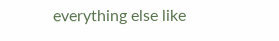everything else like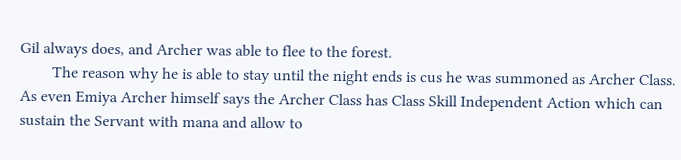Gil always does, and Archer was able to flee to the forest.
        The reason why he is able to stay until the night ends is cus he was summoned as Archer Class. As even Emiya Archer himself says the Archer Class has Class Skill Independent Action which can sustain the Servant with mana and allow to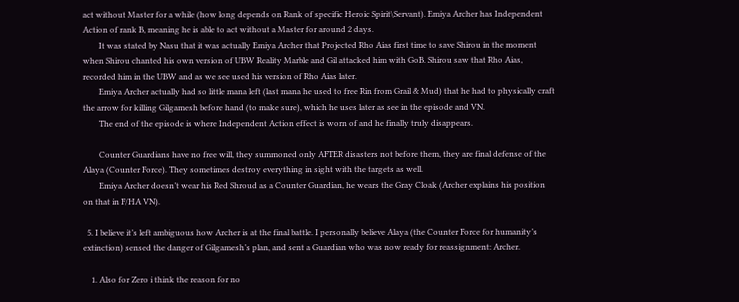act without Master for a while (how long depends on Rank of specific Heroic Spirit\Servant). Emiya Archer has Independent Action of rank B, meaning he is able to act without a Master for around 2 days.
        It was stated by Nasu that it was actually Emiya Archer that Projected Rho Aias first time to save Shirou in the moment when Shirou chanted his own version of UBW Reality Marble and Gil attacked him with GoB. Shirou saw that Rho Aias, recorded him in the UBW and as we see used his version of Rho Aias later.
        Emiya Archer actually had so little mana left (last mana he used to free Rin from Grail & Mud) that he had to physically craft the arrow for killing Gilgamesh before hand (to make sure), which he uses later as see in the episode and VN.
        The end of the episode is where Independent Action effect is worn of and he finally truly disappears.

        Counter Guardians have no free will, they summoned only AFTER disasters not before them, they are final defense of the Alaya (Counter Force). They sometimes destroy everything in sight with the targets as well.
        Emiya Archer doesn’t wear his Red Shroud as a Counter Guardian, he wears the Gray Cloak (Archer explains his position on that in F/HA VN).

  5. I believe it’s left ambiguous how Archer is at the final battle. I personally believe Alaya (the Counter Force for humanity’s extinction) sensed the danger of Gilgamesh’s plan, and sent a Guardian who was now ready for reassignment: Archer.

    1. Also for Zero i think the reason for no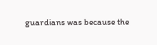guardians was because the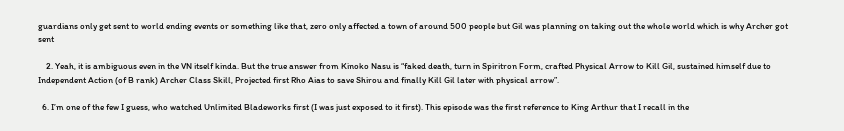guardians only get sent to world ending events or something like that, zero only affected a town of around 500 people but Gil was planning on taking out the whole world which is why Archer got sent

    2. Yeah, it is ambiguous even in the VN itself kinda. But the true answer from Kinoko Nasu is “faked death, turn in Spiritron Form, crafted Physical Arrow to Kill Gil, sustained himself due to Independent Action (of B rank) Archer Class Skill, Projected first Rho Aias to save Shirou and finally Kill Gil later with physical arrow”.

  6. I’m one of the few I guess, who watched Unlimited Bladeworks first (I was just exposed to it first). This episode was the first reference to King Arthur that I recall in the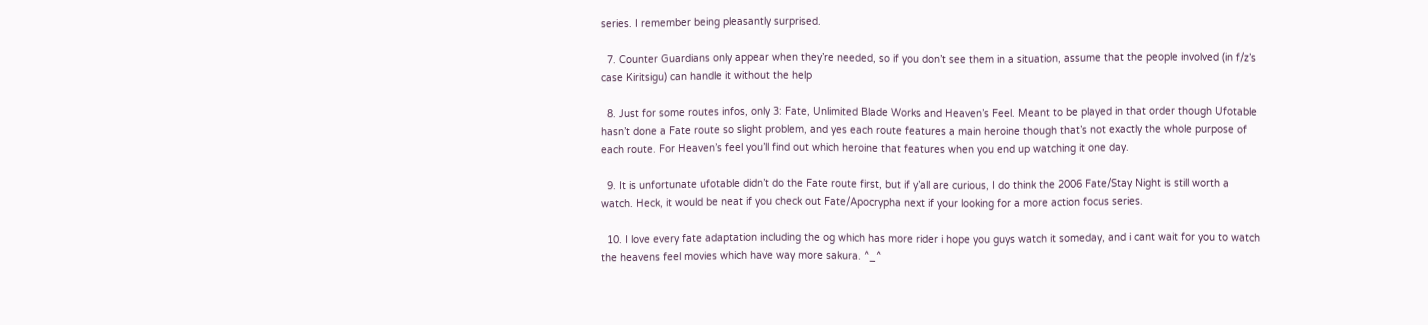series. I remember being pleasantly surprised.

  7. Counter Guardians only appear when they’re needed, so if you don’t see them in a situation, assume that the people involved (in f/z’s case Kiritsigu) can handle it without the help

  8. Just for some routes infos, only 3: Fate, Unlimited Blade Works and Heaven’s Feel. Meant to be played in that order though Ufotable hasn’t done a Fate route so slight problem, and yes each route features a main heroine though that’s not exactly the whole purpose of each route. For Heaven’s feel you’ll find out which heroine that features when you end up watching it one day.

  9. It is unfortunate ufotable didn’t do the Fate route first, but if y’all are curious, I do think the 2006 Fate/Stay Night is still worth a watch. Heck, it would be neat if you check out Fate/Apocrypha next if your looking for a more action focus series.

  10. I love every fate adaptation including the og which has more rider i hope you guys watch it someday, and i cant wait for you to watch the heavens feel movies which have way more sakura. ^_^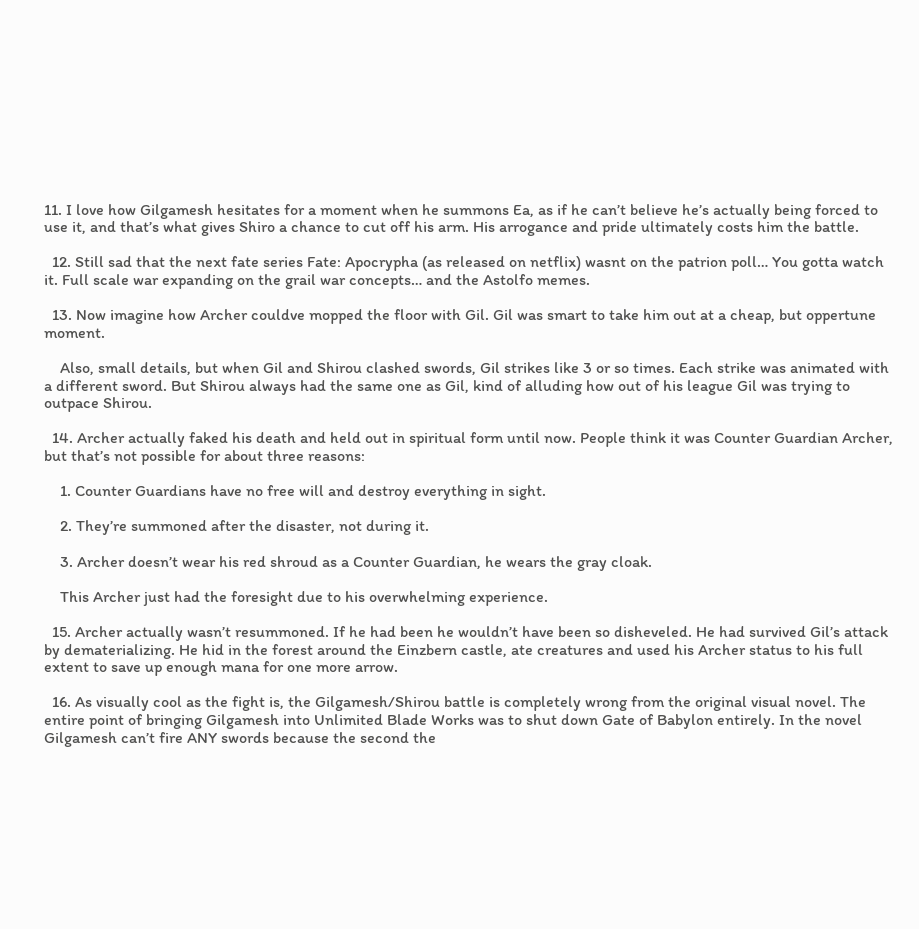11. I love how Gilgamesh hesitates for a moment when he summons Ea, as if he can’t believe he’s actually being forced to use it, and that’s what gives Shiro a chance to cut off his arm. His arrogance and pride ultimately costs him the battle.

  12. Still sad that the next fate series Fate: Apocrypha (as released on netflix) wasnt on the patrion poll… You gotta watch it. Full scale war expanding on the grail war concepts… and the Astolfo memes.

  13. Now imagine how Archer couldve mopped the floor with Gil. Gil was smart to take him out at a cheap, but oppertune moment.

    Also, small details, but when Gil and Shirou clashed swords, Gil strikes like 3 or so times. Each strike was animated with a different sword. But Shirou always had the same one as Gil, kind of alluding how out of his league Gil was trying to outpace Shirou.

  14. Archer actually faked his death and held out in spiritual form until now. People think it was Counter Guardian Archer, but that’s not possible for about three reasons:

    1. Counter Guardians have no free will and destroy everything in sight.

    2. They’re summoned after the disaster, not during it.

    3. Archer doesn’t wear his red shroud as a Counter Guardian, he wears the gray cloak.

    This Archer just had the foresight due to his overwhelming experience.

  15. Archer actually wasn’t resummoned. If he had been he wouldn’t have been so disheveled. He had survived Gil’s attack by dematerializing. He hid in the forest around the Einzbern castle, ate creatures and used his Archer status to his full extent to save up enough mana for one more arrow.

  16. As visually cool as the fight is, the Gilgamesh/Shirou battle is completely wrong from the original visual novel. The entire point of bringing Gilgamesh into Unlimited Blade Works was to shut down Gate of Babylon entirely. In the novel Gilgamesh can’t fire ANY swords because the second the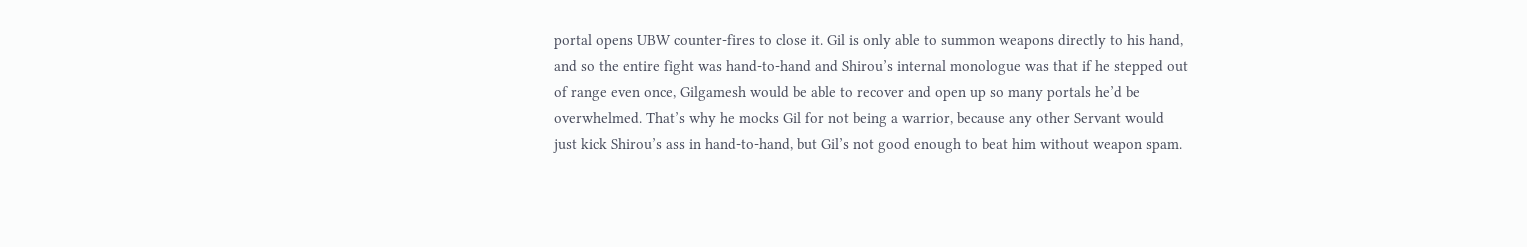portal opens UBW counter-fires to close it. Gil is only able to summon weapons directly to his hand, and so the entire fight was hand-to-hand and Shirou’s internal monologue was that if he stepped out of range even once, Gilgamesh would be able to recover and open up so many portals he’d be overwhelmed. That’s why he mocks Gil for not being a warrior, because any other Servant would just kick Shirou’s ass in hand-to-hand, but Gil’s not good enough to beat him without weapon spam.